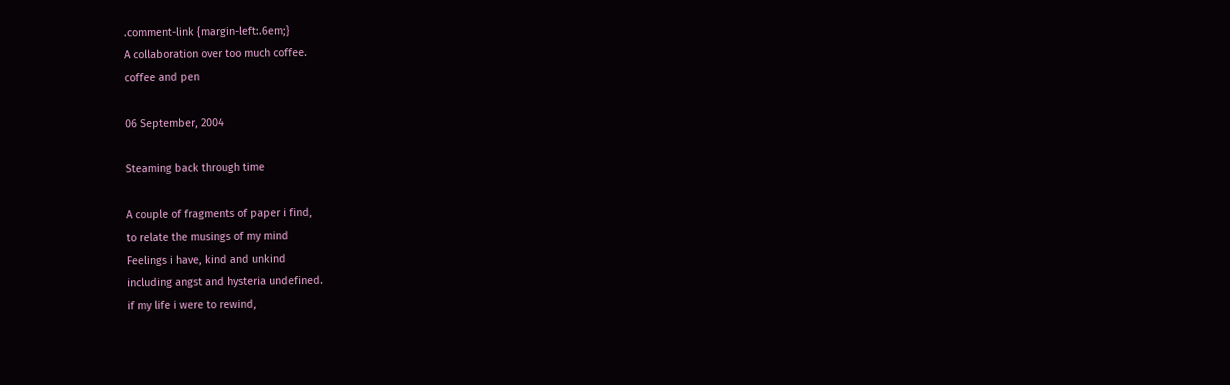.comment-link {margin-left:.6em;}
A collaboration over too much coffee.
coffee and pen

06 September, 2004

Steaming back through time

A couple of fragments of paper i find,
to relate the musings of my mind
Feelings i have, kind and unkind
including angst and hysteria undefined.
if my life i were to rewind,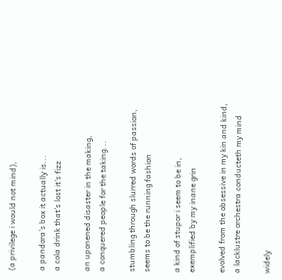(a privilege i would not mind),

a pandora's box it actually is...
a cola drink that's lost it's fizz

an uponened disaster in the making,
a conquered people for the taking...

stumbling through slurred words of passion,
seems to be the running fashion

a kind of stupor i seem to be in,
exemplified by my inane grin

evolved from the obsessive in my kin and kind,
a lacklustre orchestra conducteth my mind

widely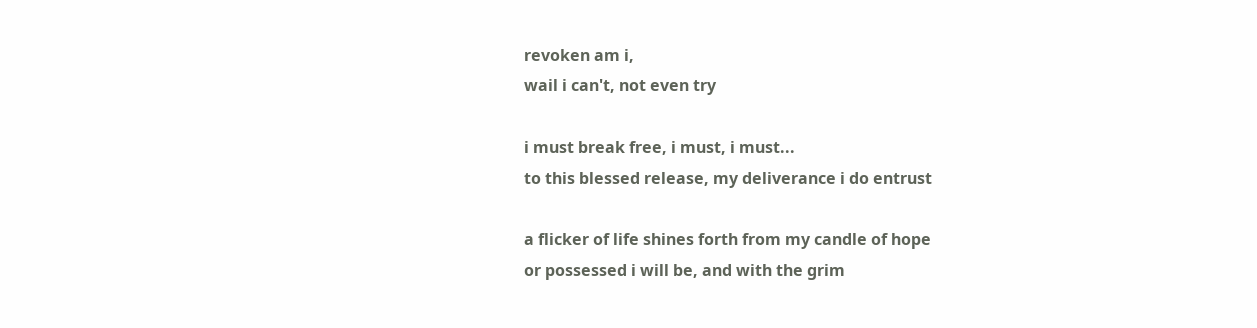revoken am i,
wail i can't, not even try

i must break free, i must, i must...
to this blessed release, my deliverance i do entrust

a flicker of life shines forth from my candle of hope
or possessed i will be, and with the grim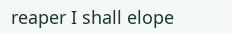reaper I shall elope